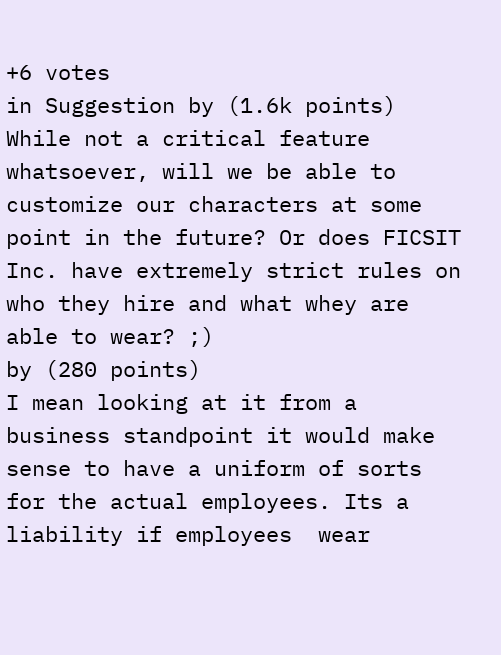+6 votes
in Suggestion by (1.6k points)
While not a critical feature whatsoever, will we be able to customize our characters at some point in the future? Or does FICSIT Inc. have extremely strict rules on who they hire and what whey are able to wear? ;)
by (280 points)
I mean looking at it from a business standpoint it would make sense to have a uniform of sorts for the actual employees. Its a liability if employees  wear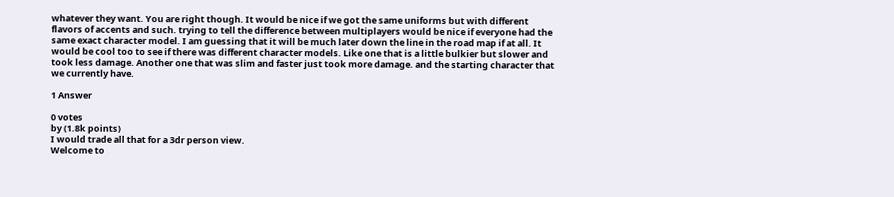whatever they want. You are right though. It would be nice if we got the same uniforms but with different flavors of accents and such. trying to tell the difference between multiplayers would be nice if everyone had the same exact character model. I am guessing that it will be much later down the line in the road map if at all. It would be cool too to see if there was different character models. Like one that is a little bulkier but slower and took less damage. Another one that was slim and faster just took more damage. and the starting character that we currently have.

1 Answer

0 votes
by (1.8k points)
I would trade all that for a 3dr person view.
Welcome to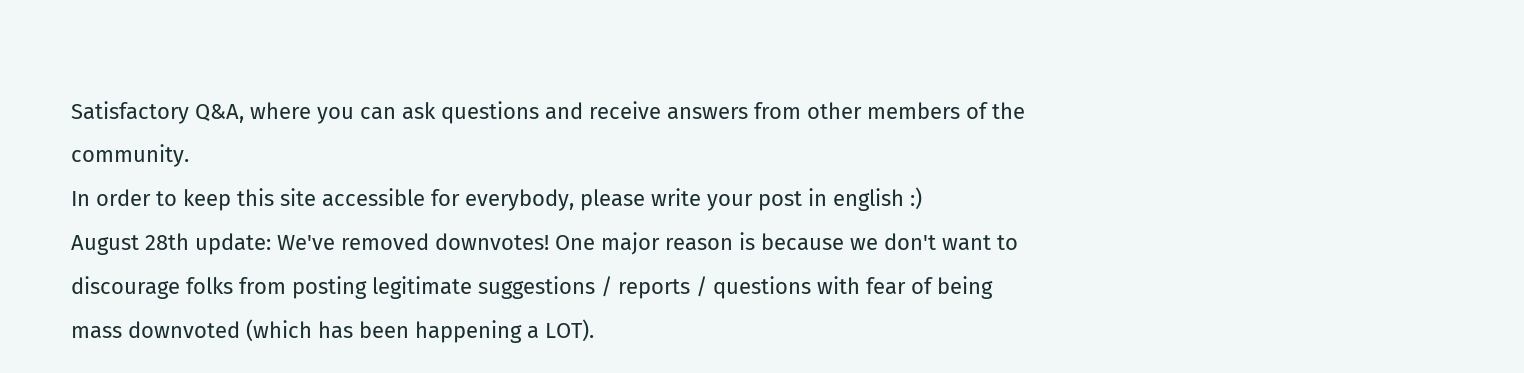Satisfactory Q&A, where you can ask questions and receive answers from other members of the community.
In order to keep this site accessible for everybody, please write your post in english :)
August 28th update: We've removed downvotes! One major reason is because we don't want to discourage folks from posting legitimate suggestions / reports / questions with fear of being mass downvoted (which has been happening a LOT).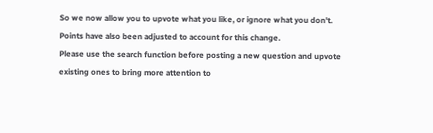So we now allow you to upvote what you like, or ignore what you don't. Points have also been adjusted to account for this change.
Please use the search function before posting a new question and upvote existing ones to bring more attention to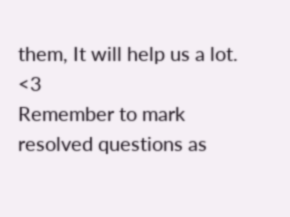them, It will help us a lot. <3
Remember to mark resolved questions as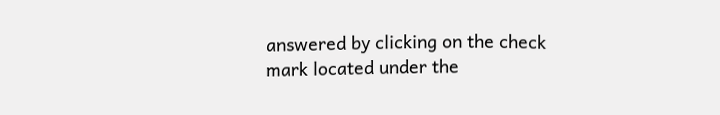answered by clicking on the check mark located under the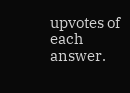upvotes of each answer.